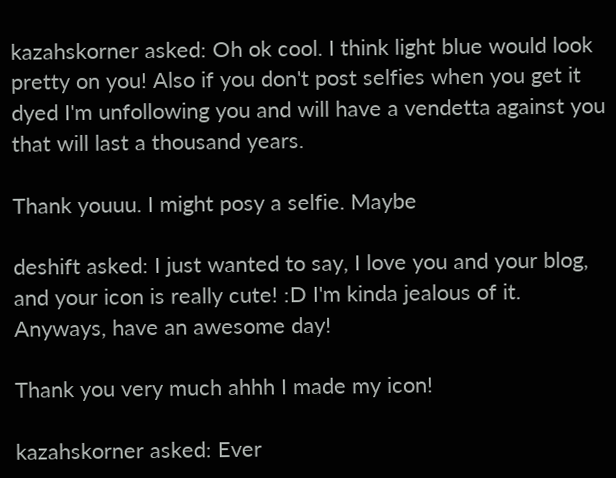kazahskorner asked: Oh ok cool. I think light blue would look pretty on you! Also if you don't post selfies when you get it dyed I'm unfollowing you and will have a vendetta against you that will last a thousand years.

Thank youuu. I might posy a selfie. Maybe

deshift asked: I just wanted to say, I love you and your blog, and your icon is really cute! :D I'm kinda jealous of it. Anyways, have an awesome day!

Thank you very much ahhh I made my icon!

kazahskorner asked: Ever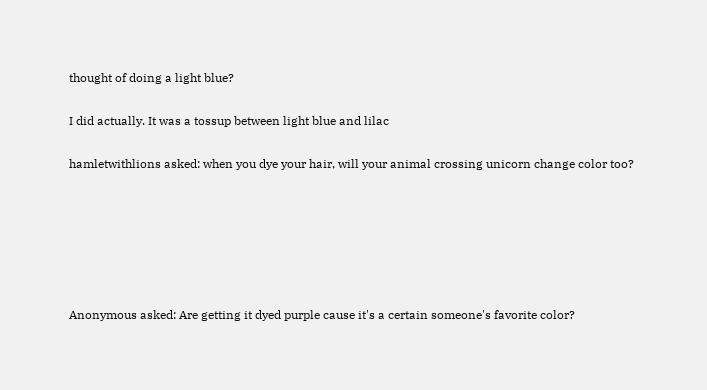thought of doing a light blue?

I did actually. It was a tossup between light blue and lilac

hamletwithlions asked: when you dye your hair, will your animal crossing unicorn change color too?






Anonymous asked: Are getting it dyed purple cause it's a certain someone's favorite color?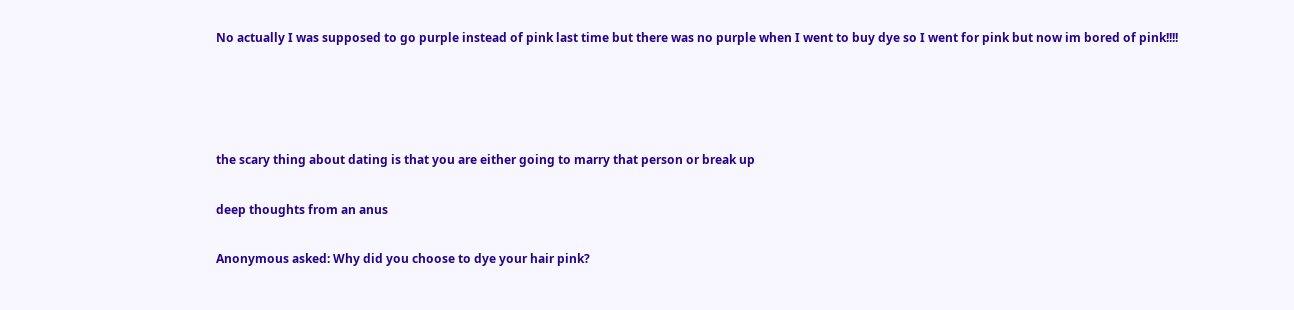No actually I was supposed to go purple instead of pink last time but there was no purple when I went to buy dye so I went for pink but now im bored of pink!!!!




the scary thing about dating is that you are either going to marry that person or break up

deep thoughts from an anus

Anonymous asked: Why did you choose to dye your hair pink?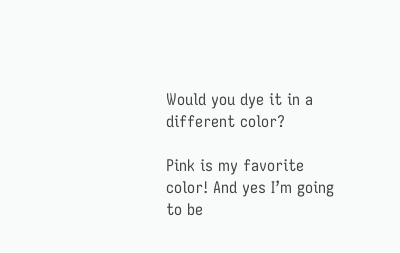Would you dye it in a different color?

Pink is my favorite color! And yes I’m going to be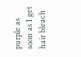purple as soon as I get hair bleach